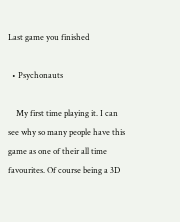Last game you finished

  • Psychonauts

    My first time playing it. I can see why so many people have this game as one of their all time favourites. Of course being a 3D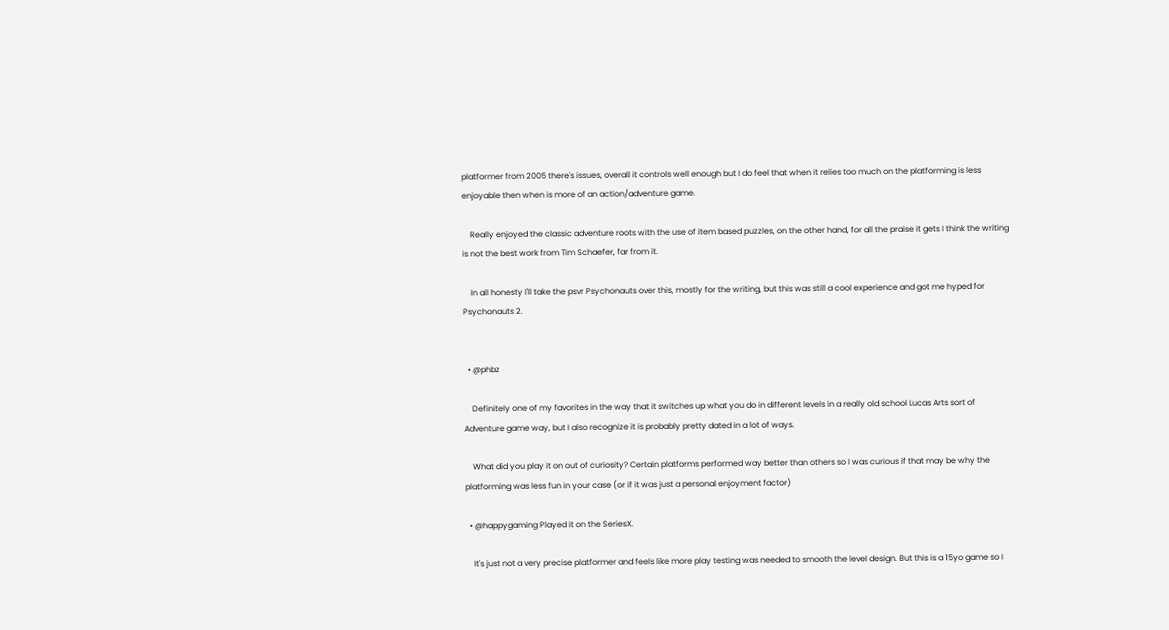platformer from 2005 there's issues, overall it controls well enough but I do feel that when it relies too much on the platforming is less enjoyable then when is more of an action/adventure game.

    Really enjoyed the classic adventure roots with the use of item based puzzles, on the other hand, for all the praise it gets I think the writing is not the best work from Tim Schaefer, far from it.

    In all honesty I'll take the psvr Psychonauts over this, mostly for the writing, but this was still a cool experience and got me hyped for Psychonauts 2.


  • @phbz

    Definitely one of my favorites in the way that it switches up what you do in different levels in a really old school Lucas Arts sort of Adventure game way, but I also recognize it is probably pretty dated in a lot of ways.

    What did you play it on out of curiosity? Certain platforms performed way better than others so I was curious if that may be why the platforming was less fun in your case (or if it was just a personal enjoyment factor)

  • @happygaming Played it on the SeriesX.

    It's just not a very precise platformer and feels like more play testing was needed to smooth the level design. But this is a 15yo game so I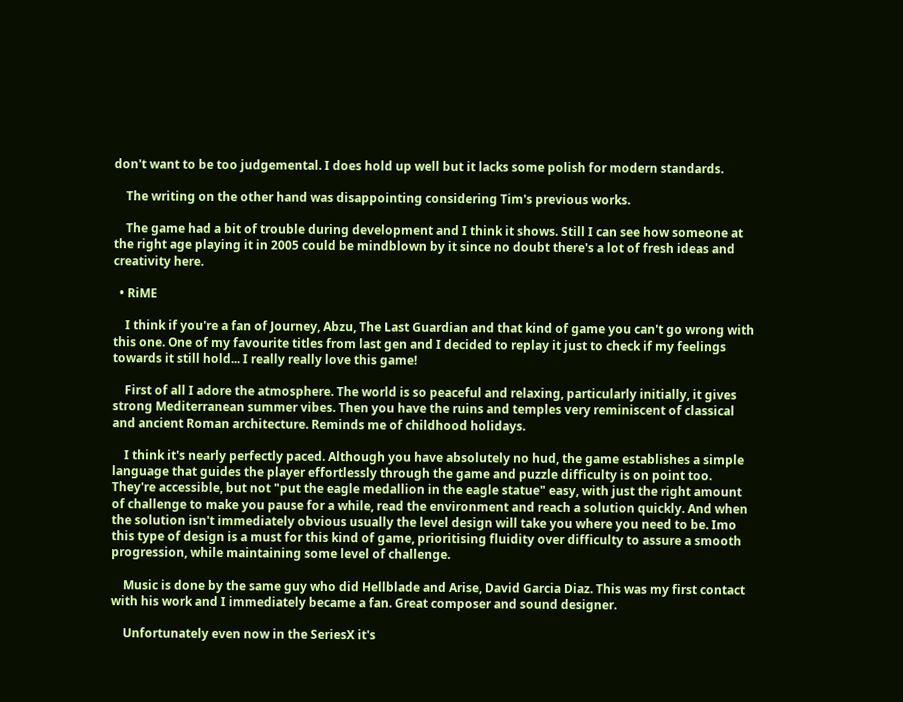don't want to be too judgemental. I does hold up well but it lacks some polish for modern standards.

    The writing on the other hand was disappointing considering Tim's previous works.

    The game had a bit of trouble during development and I think it shows. Still I can see how someone at the right age playing it in 2005 could be mindblown by it since no doubt there's a lot of fresh ideas and creativity here.

  • RiME

    I think if you're a fan of Journey, Abzu, The Last Guardian and that kind of game you can't go wrong with this one. One of my favourite titles from last gen and I decided to replay it just to check if my feelings towards it still hold... I really really love this game!

    First of all I adore the atmosphere. The world is so peaceful and relaxing, particularly initially, it gives strong Mediterranean summer vibes. Then you have the ruins and temples very reminiscent of classical and ancient Roman architecture. Reminds me of childhood holidays.

    I think it's nearly perfectly paced. Although you have absolutely no hud, the game establishes a simple language that guides the player effortlessly through the game and puzzle difficulty is on point too. They're accessible, but not "put the eagle medallion in the eagle statue" easy, with just the right amount of challenge to make you pause for a while, read the environment and reach a solution quickly. And when the solution isn't immediately obvious usually the level design will take you where you need to be. Imo this type of design is a must for this kind of game, prioritising fluidity over difficulty to assure a smooth progression, while maintaining some level of challenge.

    Music is done by the same guy who did Hellblade and Arise, David Garcia Diaz. This was my first contact with his work and I immediately became a fan. Great composer and sound designer.

    Unfortunately even now in the SeriesX it's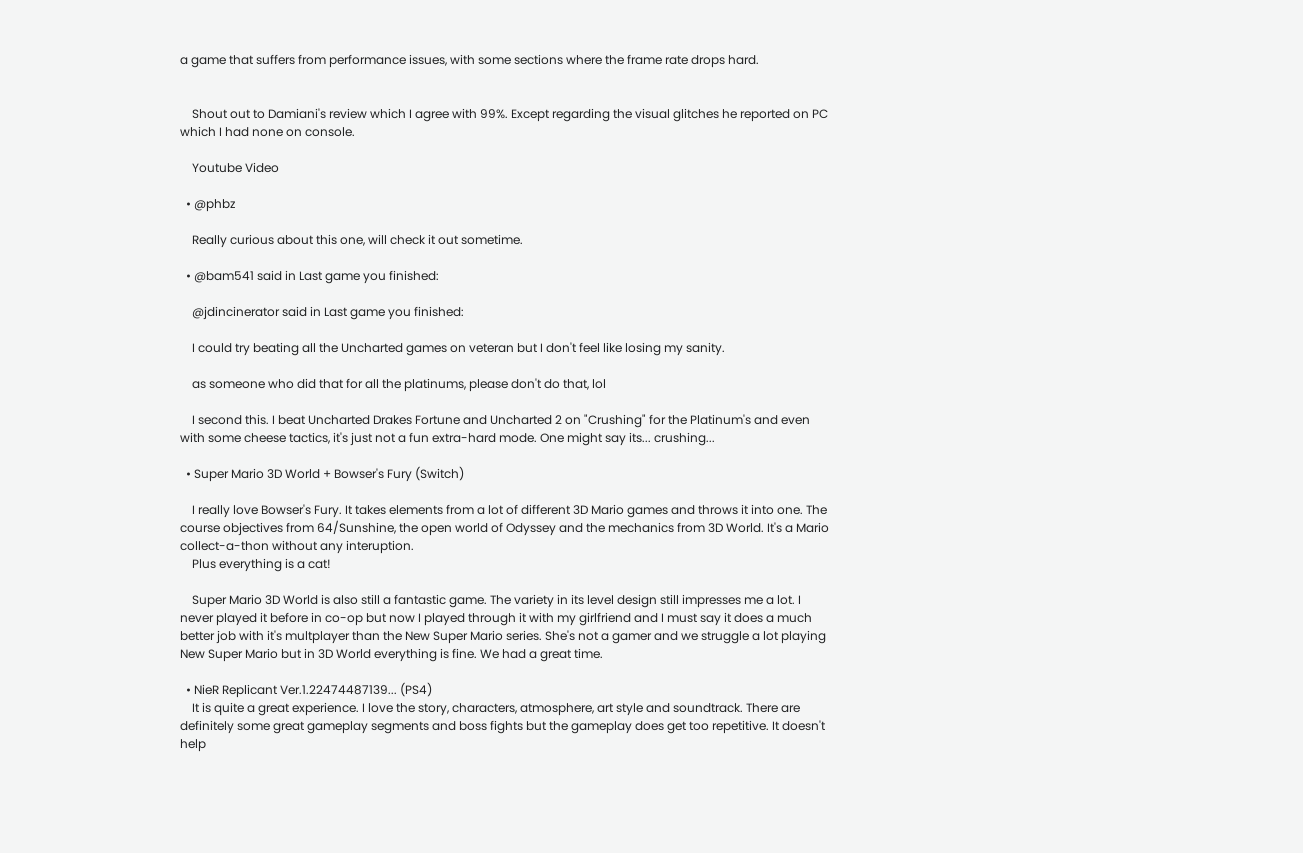a game that suffers from performance issues, with some sections where the frame rate drops hard.


    Shout out to Damiani's review which I agree with 99%. Except regarding the visual glitches he reported on PC which I had none on console.

    Youtube Video

  • @phbz

    Really curious about this one, will check it out sometime.

  • @bam541 said in Last game you finished:

    @jdincinerator said in Last game you finished:

    I could try beating all the Uncharted games on veteran but I don't feel like losing my sanity.

    as someone who did that for all the platinums, please don't do that, lol

    I second this. I beat Uncharted Drakes Fortune and Uncharted 2 on "Crushing" for the Platinum's and even with some cheese tactics, it's just not a fun extra-hard mode. One might say its... crushing...

  • Super Mario 3D World + Bowser's Fury (Switch)

    I really love Bowser's Fury. It takes elements from a lot of different 3D Mario games and throws it into one. The course objectives from 64/Sunshine, the open world of Odyssey and the mechanics from 3D World. It's a Mario collect-a-thon without any interuption.
    Plus everything is a cat!

    Super Mario 3D World is also still a fantastic game. The variety in its level design still impresses me a lot. I never played it before in co-op but now I played through it with my girlfriend and I must say it does a much better job with it's multplayer than the New Super Mario series. She's not a gamer and we struggle a lot playing New Super Mario but in 3D World everything is fine. We had a great time.

  • NieR Replicant Ver.1.22474487139... (PS4)
    It is quite a great experience. I love the story, characters, atmosphere, art style and soundtrack. There are definitely some great gameplay segments and boss fights but the gameplay does get too repetitive. It doesn't help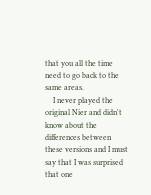that you all the time need to go back to the same areas.
    I never played the original Nier and didn't know about the differences between these versions and I must say that I was surprised that one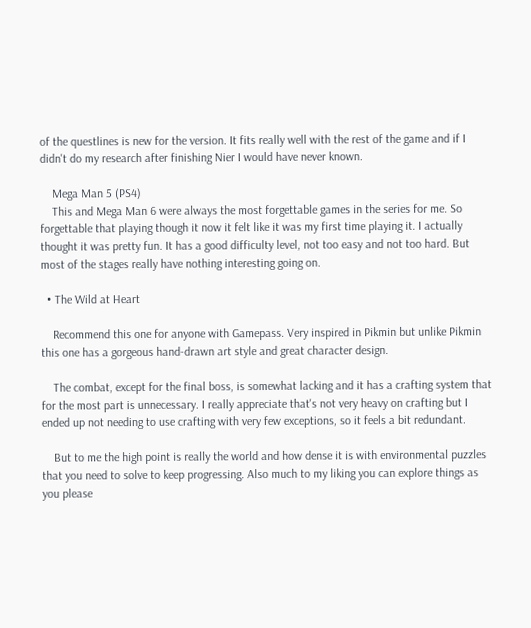of the questlines is new for the version. It fits really well with the rest of the game and if I didn't do my research after finishing Nier I would have never known.

    Mega Man 5 (PS4)
    This and Mega Man 6 were always the most forgettable games in the series for me. So forgettable that playing though it now it felt like it was my first time playing it. I actually thought it was pretty fun. It has a good difficulty level, not too easy and not too hard. But most of the stages really have nothing interesting going on.

  • The Wild at Heart

    Recommend this one for anyone with Gamepass. Very inspired in Pikmin but unlike Pikmin this one has a gorgeous hand-drawn art style and great character design.

    The combat, except for the final boss, is somewhat lacking and it has a crafting system that for the most part is unnecessary. I really appreciate that's not very heavy on crafting but I ended up not needing to use crafting with very few exceptions, so it feels a bit redundant.

    But to me the high point is really the world and how dense it is with environmental puzzles that you need to solve to keep progressing. Also much to my liking you can explore things as you please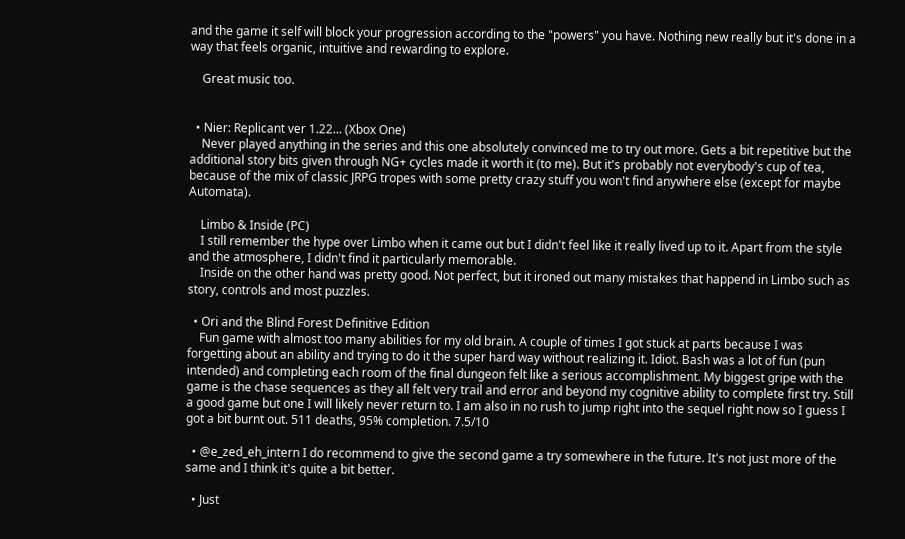and the game it self will block your progression according to the "powers" you have. Nothing new really but it's done in a way that feels organic, intuitive and rewarding to explore.

    Great music too.


  • Nier: Replicant ver 1.22... (Xbox One)
    Never played anything in the series and this one absolutely convinced me to try out more. Gets a bit repetitive but the additional story bits given through NG+ cycles made it worth it (to me). But it's probably not everybody's cup of tea, because of the mix of classic JRPG tropes with some pretty crazy stuff you won't find anywhere else (except for maybe Automata).

    Limbo & Inside (PC)
    I still remember the hype over Limbo when it came out but I didn't feel like it really lived up to it. Apart from the style and the atmosphere, I didn't find it particularly memorable.
    Inside on the other hand was pretty good. Not perfect, but it ironed out many mistakes that happend in Limbo such as story, controls and most puzzles.

  • Ori and the Blind Forest Definitive Edition
    Fun game with almost too many abilities for my old brain. A couple of times I got stuck at parts because I was forgetting about an ability and trying to do it the super hard way without realizing it. Idiot. Bash was a lot of fun (pun intended) and completing each room of the final dungeon felt like a serious accomplishment. My biggest gripe with the game is the chase sequences as they all felt very trail and error and beyond my cognitive ability to complete first try. Still a good game but one I will likely never return to. I am also in no rush to jump right into the sequel right now so I guess I got a bit burnt out. 511 deaths, 95% completion. 7.5/10

  • @e_zed_eh_intern I do recommend to give the second game a try somewhere in the future. It's not just more of the same and I think it's quite a bit better.

  • Just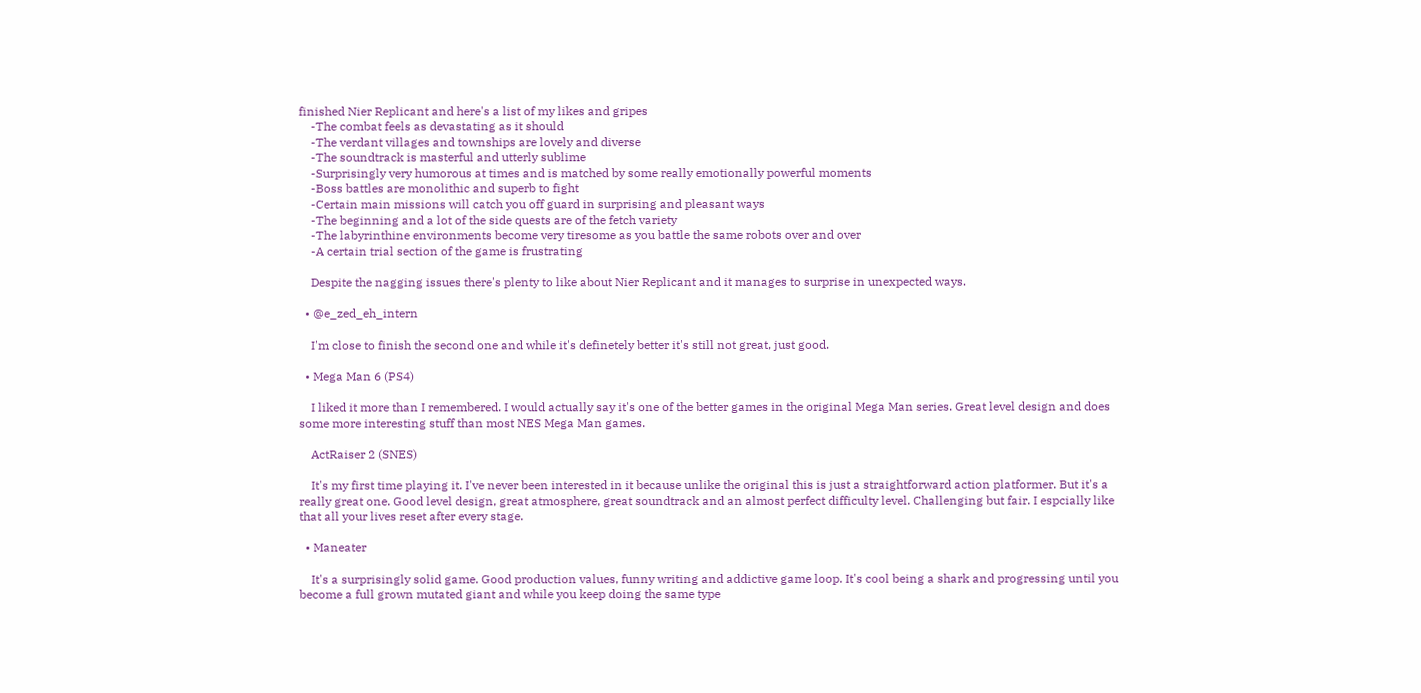finished Nier Replicant and here's a list of my likes and gripes
    -The combat feels as devastating as it should
    -The verdant villages and townships are lovely and diverse
    -The soundtrack is masterful and utterly sublime
    -Surprisingly very humorous at times and is matched by some really emotionally powerful moments
    -Boss battles are monolithic and superb to fight
    -Certain main missions will catch you off guard in surprising and pleasant ways
    -The beginning and a lot of the side quests are of the fetch variety
    -The labyrinthine environments become very tiresome as you battle the same robots over and over
    -A certain trial section of the game is frustrating

    Despite the nagging issues there's plenty to like about Nier Replicant and it manages to surprise in unexpected ways.

  • @e_zed_eh_intern

    I'm close to finish the second one and while it's definetely better it's still not great, just good.

  • Mega Man 6 (PS4)

    I liked it more than I remembered. I would actually say it's one of the better games in the original Mega Man series. Great level design and does some more interesting stuff than most NES Mega Man games.

    ActRaiser 2 (SNES)

    It's my first time playing it. I've never been interested in it because unlike the original this is just a straightforward action platformer. But it's a really great one. Good level design, great atmosphere, great soundtrack and an almost perfect difficulty level. Challenging but fair. I espcially like that all your lives reset after every stage.

  • Maneater

    It's a surprisingly solid game. Good production values, funny writing and addictive game loop. It's cool being a shark and progressing until you become a full grown mutated giant and while you keep doing the same type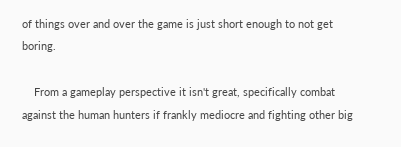of things over and over the game is just short enough to not get boring.

    From a gameplay perspective it isn't great, specifically combat against the human hunters if frankly mediocre and fighting other big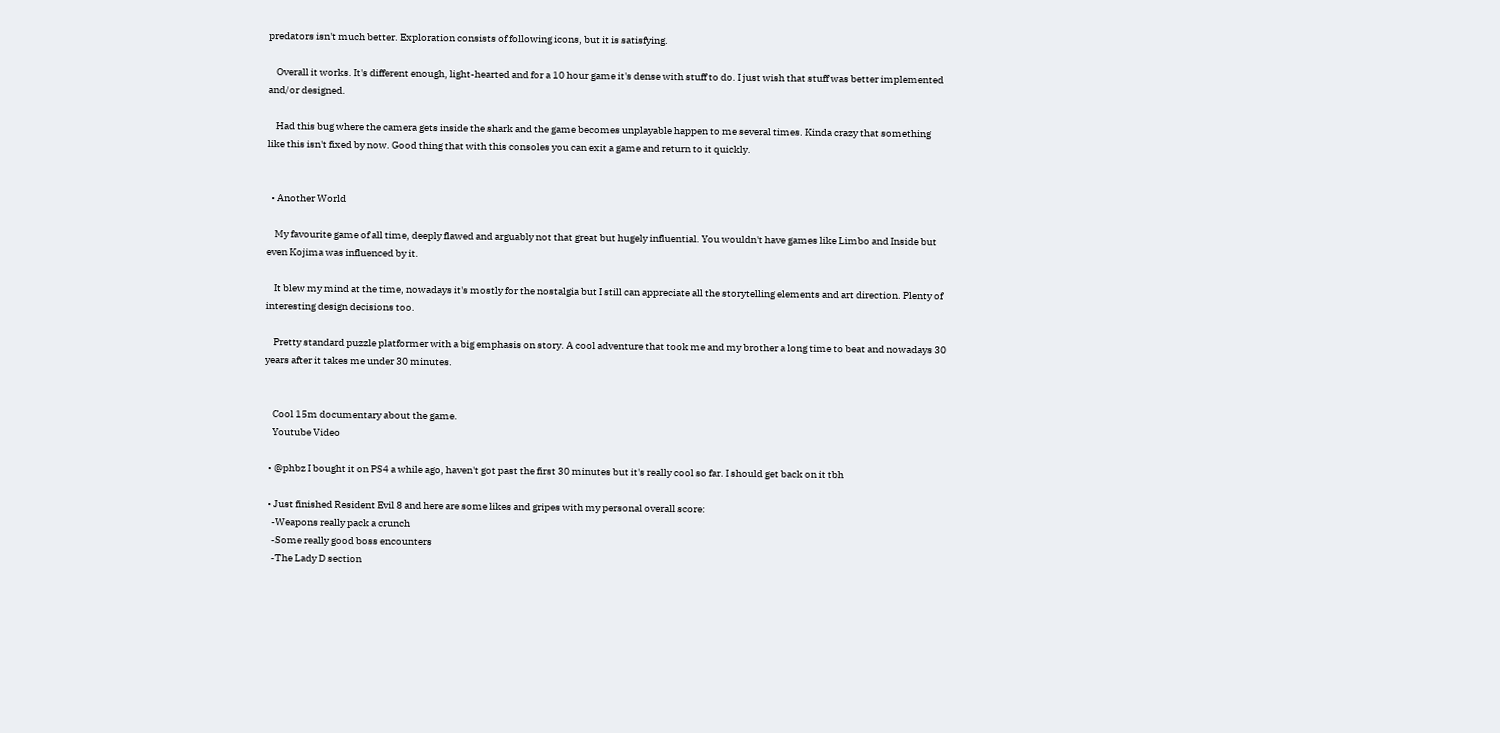predators isn't much better. Exploration consists of following icons, but it is satisfying.

    Overall it works. It's different enough, light-hearted and for a 10 hour game it's dense with stuff to do. I just wish that stuff was better implemented and/or designed.

    Had this bug where the camera gets inside the shark and the game becomes unplayable happen to me several times. Kinda crazy that something like this isn't fixed by now. Good thing that with this consoles you can exit a game and return to it quickly.


  • Another World

    My favourite game of all time, deeply flawed and arguably not that great but hugely influential. You wouldn't have games like Limbo and Inside but even Kojima was influenced by it.

    It blew my mind at the time, nowadays it's mostly for the nostalgia but I still can appreciate all the storytelling elements and art direction. Plenty of interesting design decisions too.

    Pretty standard puzzle platformer with a big emphasis on story. A cool adventure that took me and my brother a long time to beat and nowadays 30 years after it takes me under 30 minutes.


    Cool 15m documentary about the game.
    Youtube Video

  • @phbz I bought it on PS4 a while ago, haven't got past the first 30 minutes but it's really cool so far. I should get back on it tbh

  • Just finished Resident Evil 8 and here are some likes and gripes with my personal overall score:
    -Weapons really pack a crunch
    -Some really good boss encounters
    -The Lady D section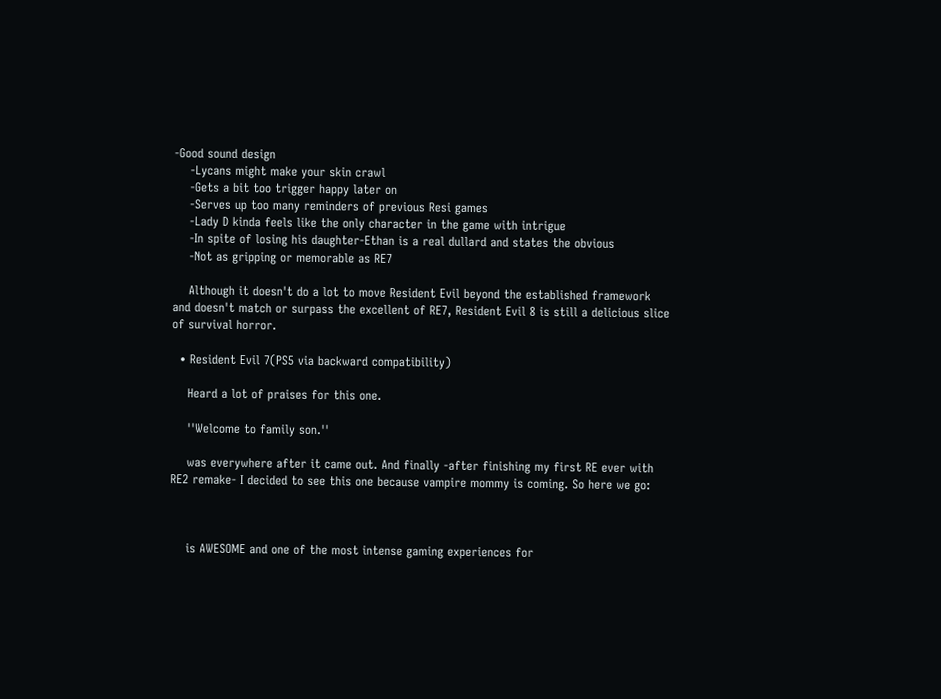-Good sound design
    -Lycans might make your skin crawl
    -Gets a bit too trigger happy later on
    -Serves up too many reminders of previous Resi games
    -Lady D kinda feels like the only character in the game with intrigue
    -In spite of losing his daughter-Ethan is a real dullard and states the obvious
    -Not as gripping or memorable as RE7

    Although it doesn't do a lot to move Resident Evil beyond the established framework and doesn't match or surpass the excellent of RE7, Resident Evil 8 is still a delicious slice of survival horror.

  • Resident Evil 7(PS5 via backward compatibility)

    Heard a lot of praises for this one.

    ''Welcome to family son.''

    was everywhere after it came out. And finally -after finishing my first RE ever with RE2 remake- I decided to see this one because vampire mommy is coming. So here we go:



    is AWESOME and one of the most intense gaming experiences for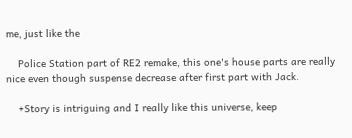me, just like the

    Police Station part of RE2 remake, this one's house parts are really nice even though suspense decrease after first part with Jack.

    +Story is intriguing and I really like this universe, keep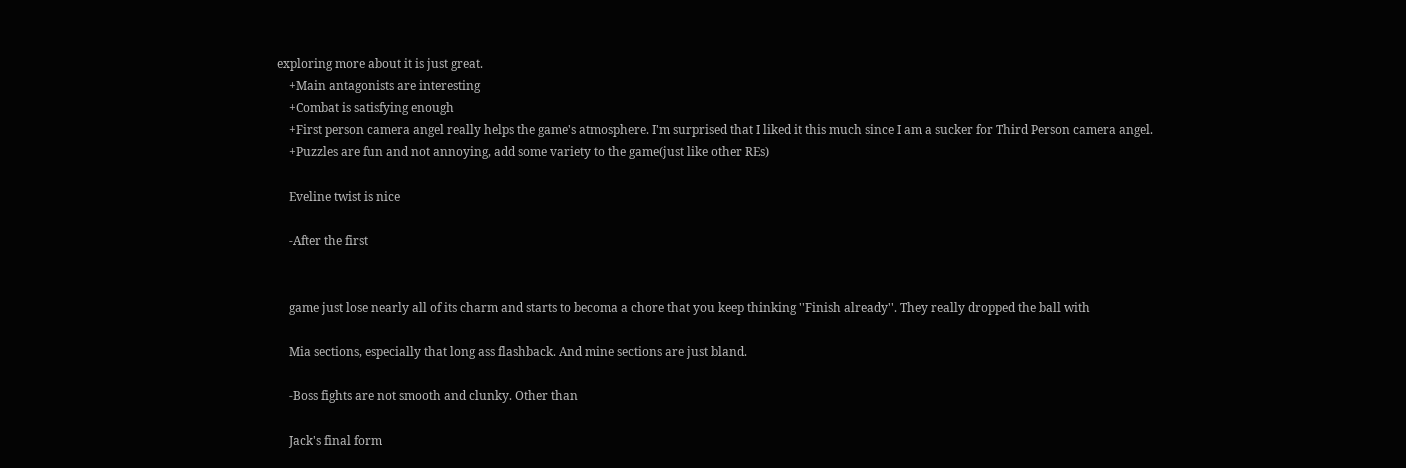exploring more about it is just great.
    +Main antagonists are interesting
    +Combat is satisfying enough
    +First person camera angel really helps the game's atmosphere. I'm surprised that I liked it this much since I am a sucker for Third Person camera angel.
    +Puzzles are fun and not annoying, add some variety to the game(just like other REs)

    Eveline twist is nice

    -After the first


    game just lose nearly all of its charm and starts to becoma a chore that you keep thinking ''Finish already''. They really dropped the ball with

    Mia sections, especially that long ass flashback. And mine sections are just bland.

    -Boss fights are not smooth and clunky. Other than

    Jack's final form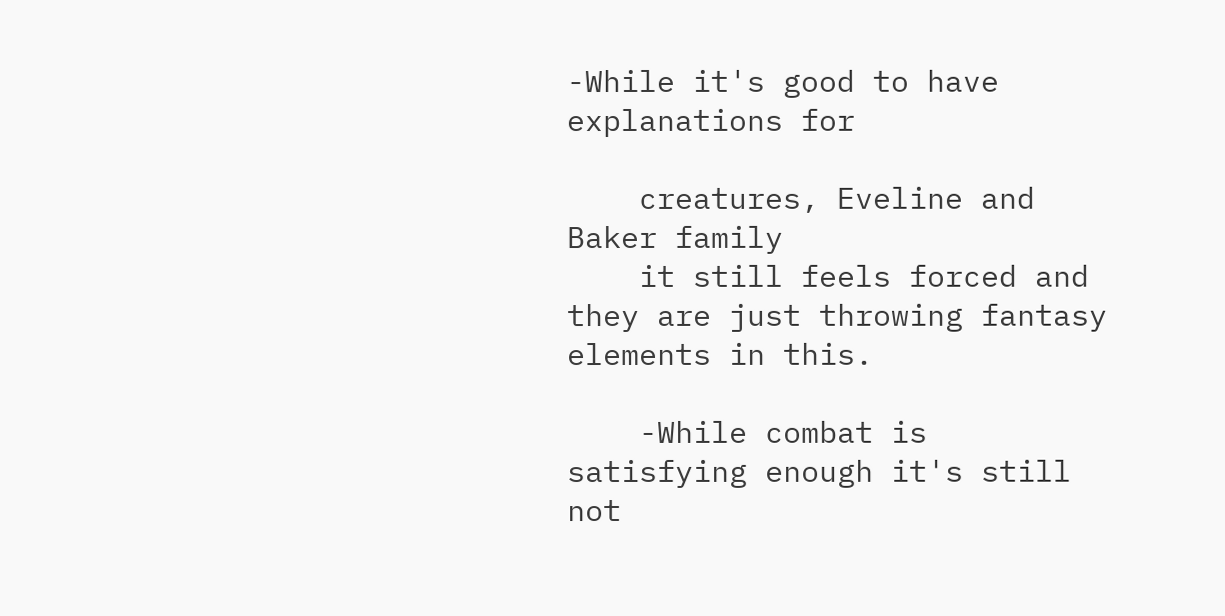-While it's good to have explanations for

    creatures, Eveline and Baker family
    it still feels forced and they are just throwing fantasy elements in this.

    -While combat is satisfying enough it's still not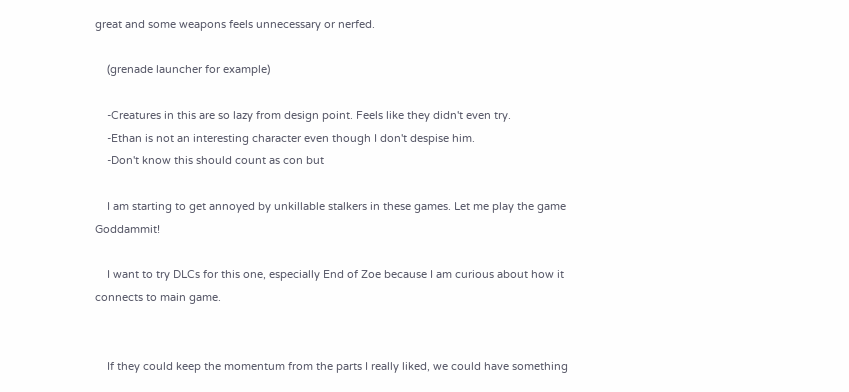great and some weapons feels unnecessary or nerfed.

    (grenade launcher for example)

    -Creatures in this are so lazy from design point. Feels like they didn't even try.
    -Ethan is not an interesting character even though I don't despise him.
    -Don't know this should count as con but

    I am starting to get annoyed by unkillable stalkers in these games. Let me play the game Goddammit!

    I want to try DLCs for this one, especially End of Zoe because I am curious about how it connects to main game.


    If they could keep the momentum from the parts I really liked, we could have something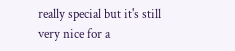really special but it's still very nice for a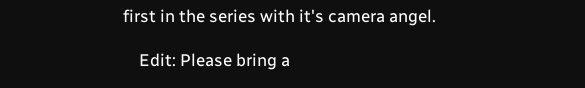first in the series with it's camera angel.

    Edit: Please bring a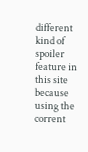different kind of spoiler feature in this site because using the corrent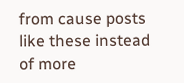from cause posts like these instead of more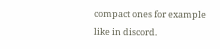compact ones for example like in discord.